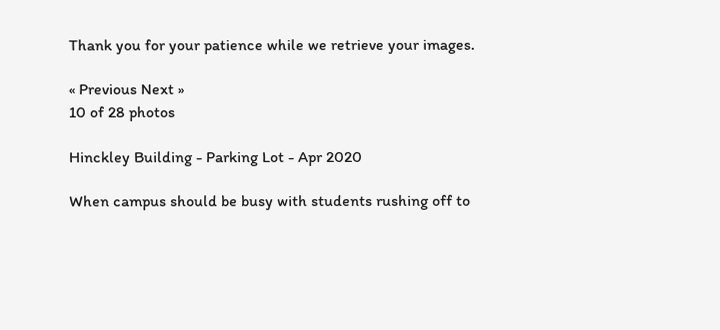Thank you for your patience while we retrieve your images.

« Previous Next »
10 of 28 photos

Hinckley Building - Parking Lot - Apr 2020

When campus should be busy with students rushing off to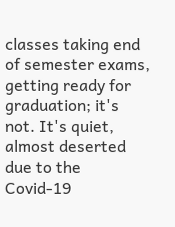classes taking end of semester exams, getting ready for graduation; it's not. It's quiet, almost deserted due to the Covid-19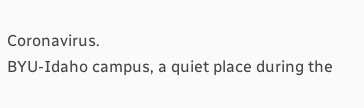Coronavirus.
BYU-Idaho campus, a quiet place during the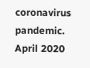coronavirus pandemic. April 2020